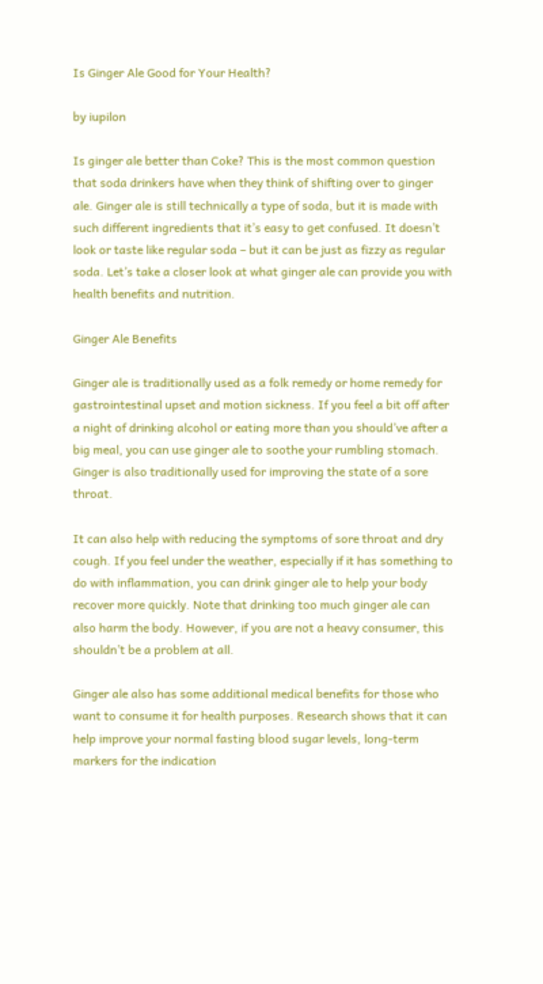Is Ginger Ale Good for Your Health?

by iupilon

Is ginger ale better than Coke? This is the most common question that soda drinkers have when they think of shifting over to ginger ale. Ginger ale is still technically a type of soda, but it is made with such different ingredients that it’s easy to get confused. It doesn’t look or taste like regular soda – but it can be just as fizzy as regular soda. Let’s take a closer look at what ginger ale can provide you with health benefits and nutrition.

Ginger Ale Benefits

Ginger ale is traditionally used as a folk remedy or home remedy for gastrointestinal upset and motion sickness. If you feel a bit off after a night of drinking alcohol or eating more than you should’ve after a big meal, you can use ginger ale to soothe your rumbling stomach. Ginger is also traditionally used for improving the state of a sore throat.

It can also help with reducing the symptoms of sore throat and dry cough. If you feel under the weather, especially if it has something to do with inflammation, you can drink ginger ale to help your body recover more quickly. Note that drinking too much ginger ale can also harm the body. However, if you are not a heavy consumer, this shouldn’t be a problem at all.

Ginger ale also has some additional medical benefits for those who want to consume it for health purposes. Research shows that it can help improve your normal fasting blood sugar levels, long-term markers for the indication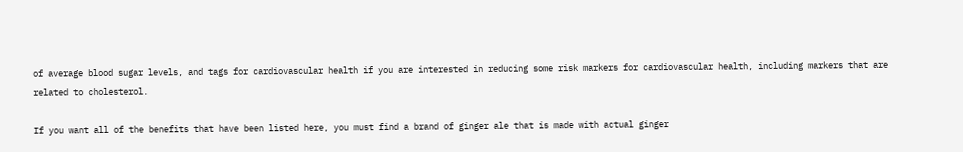of average blood sugar levels, and tags for cardiovascular health if you are interested in reducing some risk markers for cardiovascular health, including markers that are related to cholesterol.

If you want all of the benefits that have been listed here, you must find a brand of ginger ale that is made with actual ginger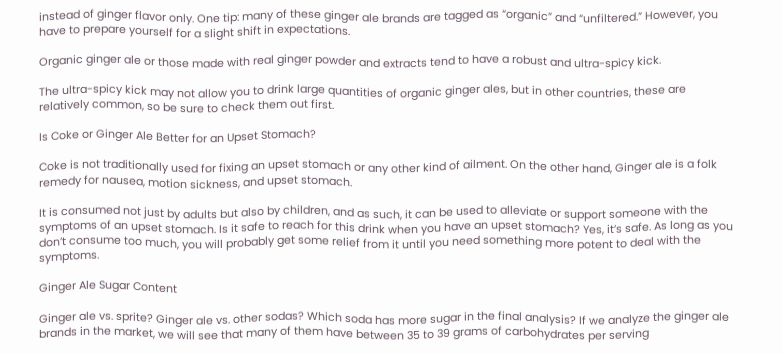instead of ginger flavor only. One tip: many of these ginger ale brands are tagged as “organic” and “unfiltered.” However, you have to prepare yourself for a slight shift in expectations.

Organic ginger ale or those made with real ginger powder and extracts tend to have a robust and ultra-spicy kick.

The ultra-spicy kick may not allow you to drink large quantities of organic ginger ales, but in other countries, these are relatively common, so be sure to check them out first.

Is Coke or Ginger Ale Better for an Upset Stomach?

Coke is not traditionally used for fixing an upset stomach or any other kind of ailment. On the other hand, Ginger ale is a folk remedy for nausea, motion sickness, and upset stomach.

It is consumed not just by adults but also by children, and as such, it can be used to alleviate or support someone with the symptoms of an upset stomach. Is it safe to reach for this drink when you have an upset stomach? Yes, it’s safe. As long as you don’t consume too much, you will probably get some relief from it until you need something more potent to deal with the symptoms.

Ginger Ale Sugar Content

Ginger ale vs. sprite? Ginger ale vs. other sodas? Which soda has more sugar in the final analysis? If we analyze the ginger ale brands in the market, we will see that many of them have between 35 to 39 grams of carbohydrates per serving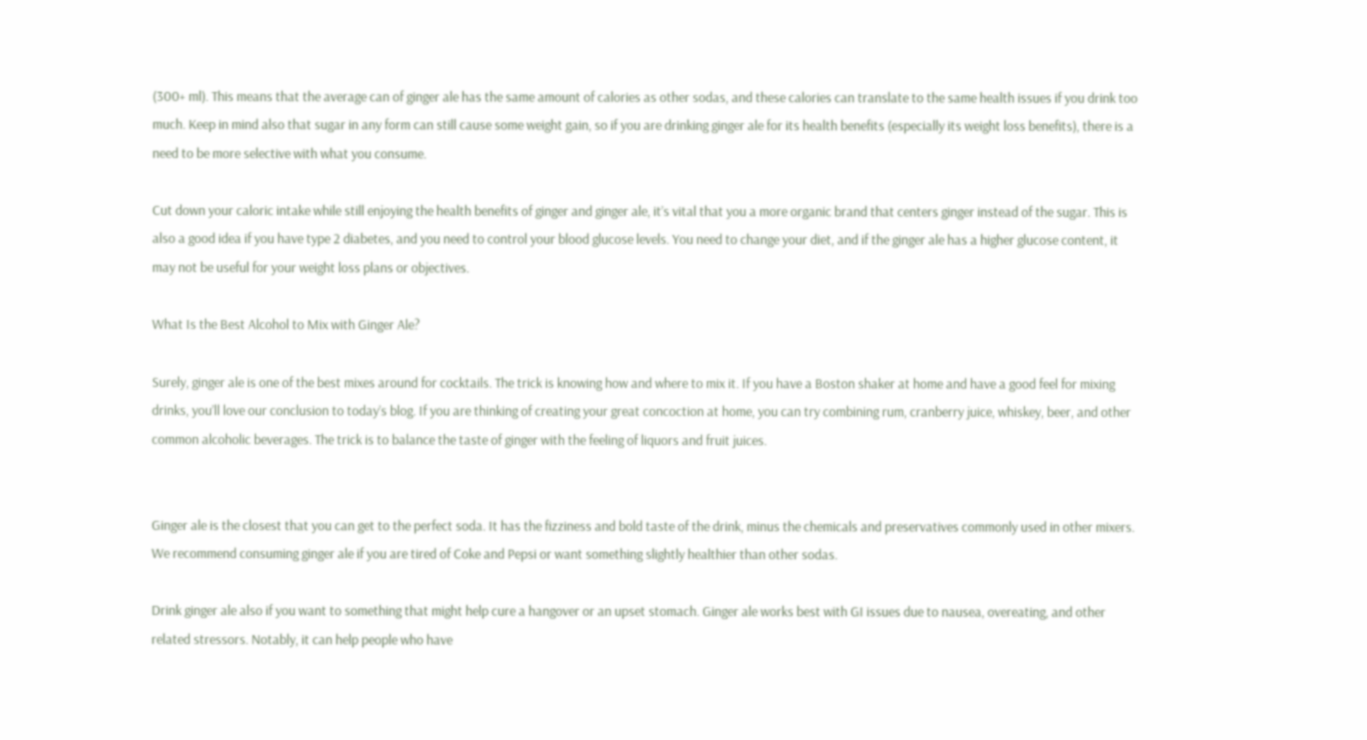(300+ ml). This means that the average can of ginger ale has the same amount of calories as other sodas, and these calories can translate to the same health issues if you drink too much. Keep in mind also that sugar in any form can still cause some weight gain, so if you are drinking ginger ale for its health benefits (especially its weight loss benefits), there is a need to be more selective with what you consume.

Cut down your caloric intake while still enjoying the health benefits of ginger and ginger ale, it’s vital that you a more organic brand that centers ginger instead of the sugar. This is also a good idea if you have type 2 diabetes, and you need to control your blood glucose levels. You need to change your diet, and if the ginger ale has a higher glucose content, it may not be useful for your weight loss plans or objectives.

What Is the Best Alcohol to Mix with Ginger Ale?

Surely, ginger ale is one of the best mixes around for cocktails. The trick is knowing how and where to mix it. If you have a Boston shaker at home and have a good feel for mixing drinks, you’ll love our conclusion to today’s blog. If you are thinking of creating your great concoction at home, you can try combining rum, cranberry juice, whiskey, beer, and other common alcoholic beverages. The trick is to balance the taste of ginger with the feeling of liquors and fruit juices.


Ginger ale is the closest that you can get to the perfect soda. It has the fizziness and bold taste of the drink, minus the chemicals and preservatives commonly used in other mixers. We recommend consuming ginger ale if you are tired of Coke and Pepsi or want something slightly healthier than other sodas.

Drink ginger ale also if you want to something that might help cure a hangover or an upset stomach. Ginger ale works best with GI issues due to nausea, overeating, and other related stressors. Notably, it can help people who have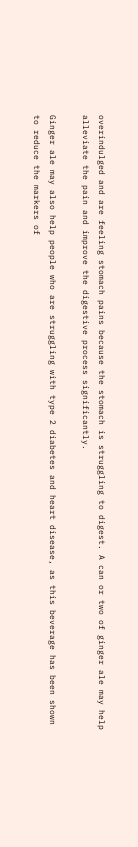overindulged and are feeling stomach pains because the stomach is struggling to digest. A can or two of ginger ale may help alleviate the pain and improve the digestive process significantly.

Ginger ale may also help people who are struggling with type 2 diabetes and heart disease, as this beverage has been shown to reduce the markers of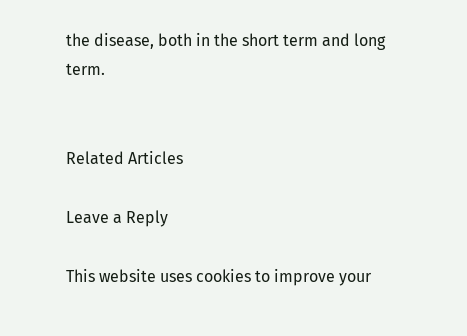the disease, both in the short term and long term.


Related Articles

Leave a Reply

This website uses cookies to improve your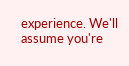experience. We'll assume you're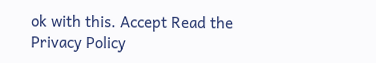ok with this. Accept Read the Privacy Policy